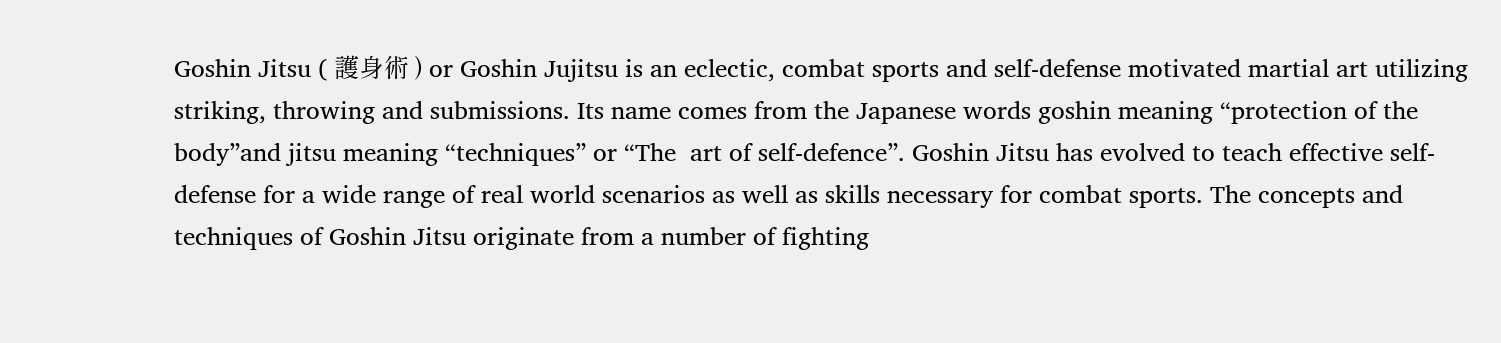Goshin Jitsu ( 護身術 ) or Goshin Jujitsu is an eclectic, combat sports and self-defense motivated martial art utilizing striking, throwing and submissions. Its name comes from the Japanese words goshin meaning “protection of the body”and jitsu meaning “techniques” or “The  art of self-defence”. Goshin Jitsu has evolved to teach effective self-defense for a wide range of real world scenarios as well as skills necessary for combat sports. The concepts and techniques of Goshin Jitsu originate from a number of fighting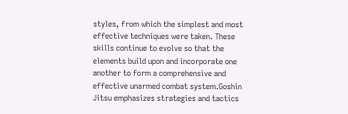styles, from which the simplest and most effective techniques were taken. These skills continue to evolve so that the elements build upon and incorporate one another to form a comprehensive and effective unarmed combat system.Goshin Jitsu emphasizes strategies and tactics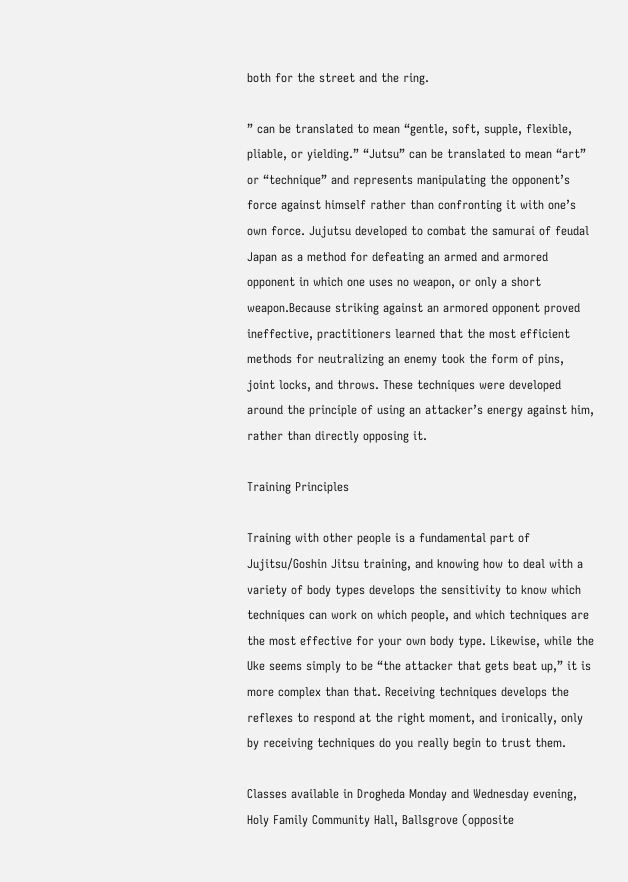both for the street and the ring.

” can be translated to mean “gentle, soft, supple, flexible, pliable, or yielding.” “Jutsu” can be translated to mean “art” or “technique” and represents manipulating the opponent’s force against himself rather than confronting it with one’s own force. Jujutsu developed to combat the samurai of feudal Japan as a method for defeating an armed and armored opponent in which one uses no weapon, or only a short weapon.Because striking against an armored opponent proved ineffective, practitioners learned that the most efficient methods for neutralizing an enemy took the form of pins, joint locks, and throws. These techniques were developed around the principle of using an attacker’s energy against him, rather than directly opposing it.

Training Principles

Training with other people is a fundamental part of Jujitsu/Goshin Jitsu training, and knowing how to deal with a variety of body types develops the sensitivity to know which techniques can work on which people, and which techniques are the most effective for your own body type. Likewise, while the Uke seems simply to be “the attacker that gets beat up,” it is more complex than that. Receiving techniques develops the reflexes to respond at the right moment, and ironically, only by receiving techniques do you really begin to trust them.

Classes available in Drogheda Monday and Wednesday evening, Holy Family Community Hall, Ballsgrove (opposite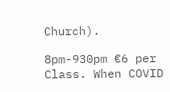Church).

8pm-930pm €6 per Class. When COVID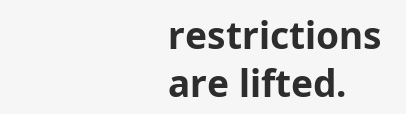restrictions are lifted.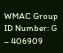WMAC Group ID Number: G – 406909